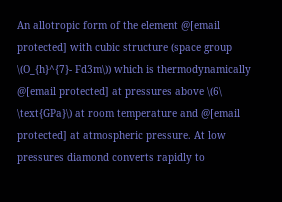An allotropic form of the element @[email protected] with cubic structure (space group \(O_{h}^{7}- Fd3m\)) which is thermodynamically @[email protected] at pressures above \(6\ \text{GPa}\) at room temperature and @[email protected] at atmospheric pressure. At low pressures diamond converts rapidly to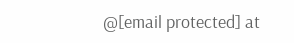@[email protected] at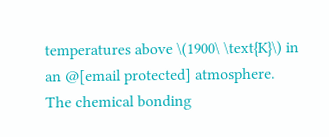temperatures above \(1900\ \text{K}\) in an @[email protected] atmosphere. The chemical bonding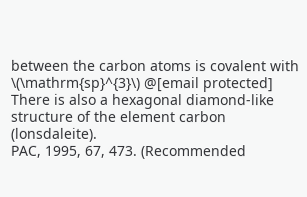between the carbon atoms is covalent with \(\mathrm{sp}^{3}\) @[email protected]
There is also a hexagonal diamond-like structure of the element carbon (lonsdaleite).
PAC, 1995, 67, 473. (Recommended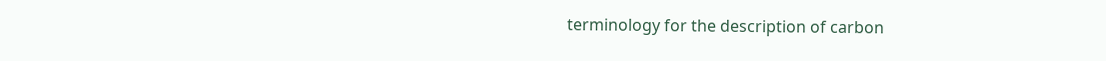terminology for the description of carbon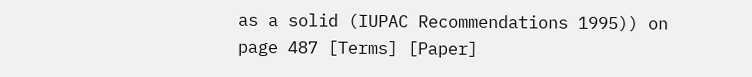as a solid (IUPAC Recommendations 1995)) on page 487 [Terms] [Paper]